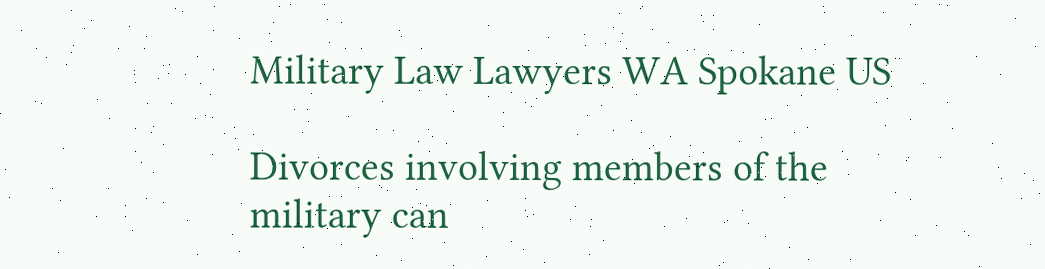Military Law Lawyers WA Spokane US

Divorces involving members of the military can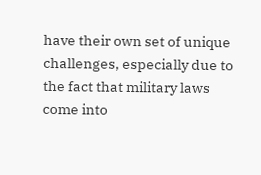have their own set of unique challenges, especially due to the fact that military laws come into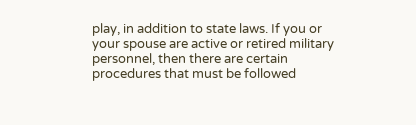play, in addition to state laws. If you or your spouse are active or retired military personnel, then there are certain procedures that must be followed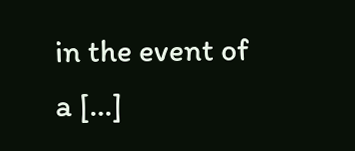in the event of a […]